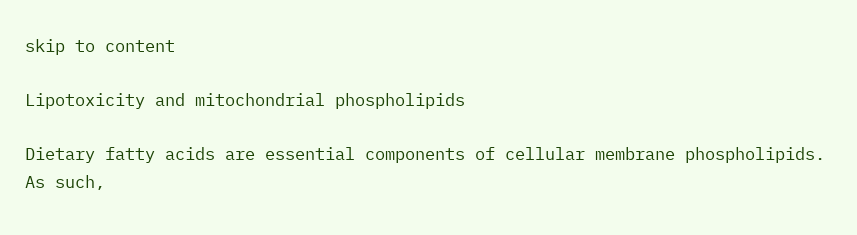skip to content

Lipotoxicity and mitochondrial phospholipids

Dietary fatty acids are essential components of cellular membrane phospholipids. As such,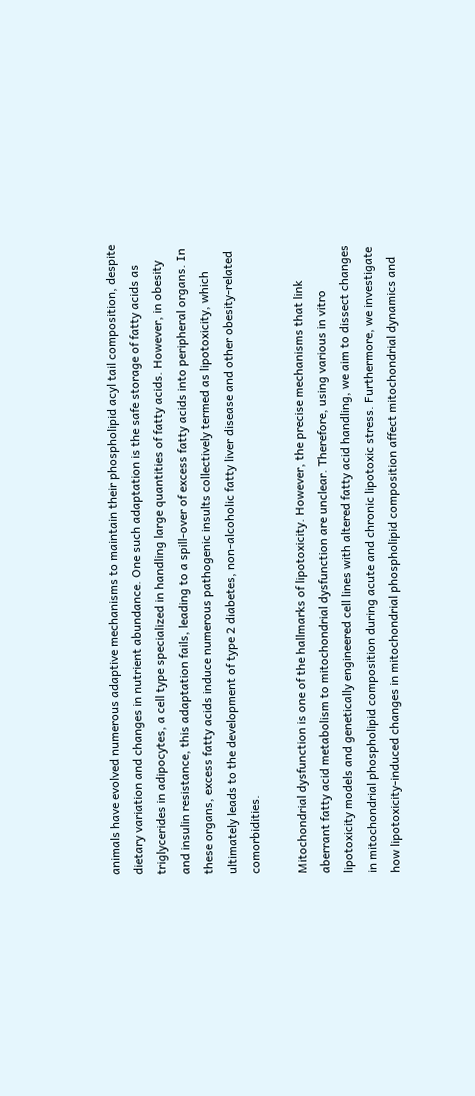animals have evolved numerous adaptive mechanisms to maintain their phospholipid acyl tail composition, despite dietary variation and changes in nutrient abundance. One such adaptation is the safe storage of fatty acids as triglycerides in adipocytes, a cell type specialized in handling large quantities of fatty acids. However, in obesity and insulin resistance, this adaptation fails, leading to a spill-over of excess fatty acids into peripheral organs. In these organs, excess fatty acids induce numerous pathogenic insults collectively termed as lipotoxicity, which ultimately leads to the development of type 2 diabetes, non-alcoholic fatty liver disease and other obesity-related comorbidities.

Mitochondrial dysfunction is one of the hallmarks of lipotoxicity. However, the precise mechanisms that link aberrant fatty acid metabolism to mitochondrial dysfunction are unclear. Therefore, using various in vitro lipotoxicity models and genetically engineered cell lines with altered fatty acid handling, we aim to dissect changes in mitochondrial phospholipid composition during acute and chronic lipotoxic stress. Furthermore, we investigate how lipotoxicity-induced changes in mitochondrial phospholipid composition affect mitochondrial dynamics and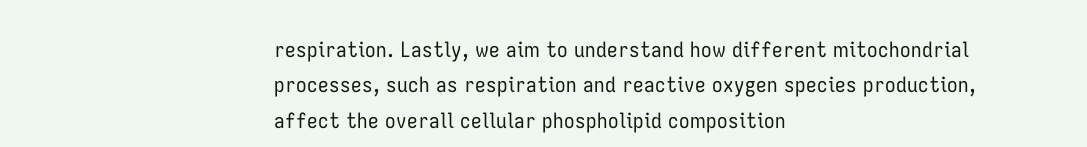respiration. Lastly, we aim to understand how different mitochondrial processes, such as respiration and reactive oxygen species production, affect the overall cellular phospholipid composition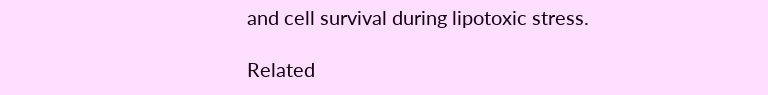and cell survival during lipotoxic stress.

Related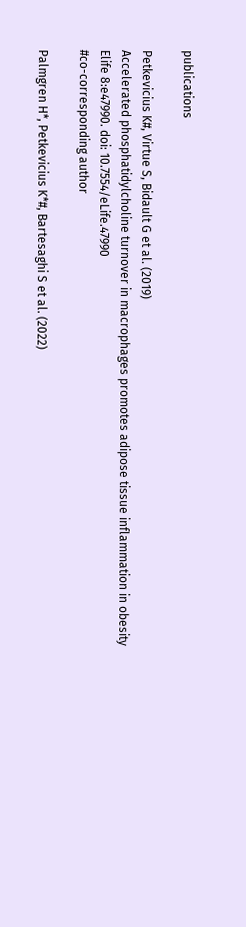publications

Petkevicius K#, Virtue S, Bidault G et al. (2019)
Accelerated phosphatidylcholine turnover in macrophages promotes adipose tissue inflammation in obesity
Elife 8:e47990. doi: 10.7554/eLife.47990
#co-corresponding author

Palmgren H*, Petkevicius K*#, Bartesaghi S et al. (2022)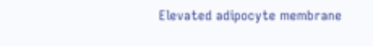Elevated adipocyte membrane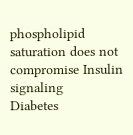phospholipid saturation does not compromise Insulin signaling
Diabetes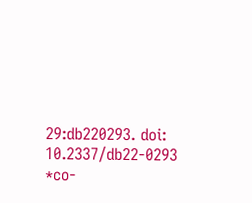29:db220293. doi: 10.2337/db22-0293
*co-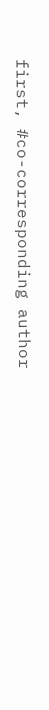first, #co-corresponding author